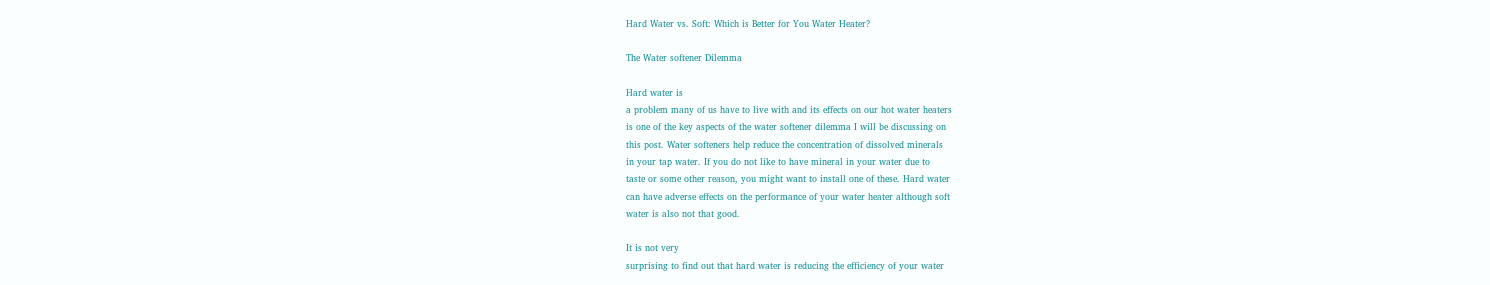Hard Water vs. Soft: Which is Better for You Water Heater?

The Water softener Dilemma

Hard water is
a problem many of us have to live with and its effects on our hot water heaters
is one of the key aspects of the water softener dilemma I will be discussing on
this post. Water softeners help reduce the concentration of dissolved minerals
in your tap water. If you do not like to have mineral in your water due to
taste or some other reason, you might want to install one of these. Hard water
can have adverse effects on the performance of your water heater although soft
water is also not that good.

It is not very
surprising to find out that hard water is reducing the efficiency of your water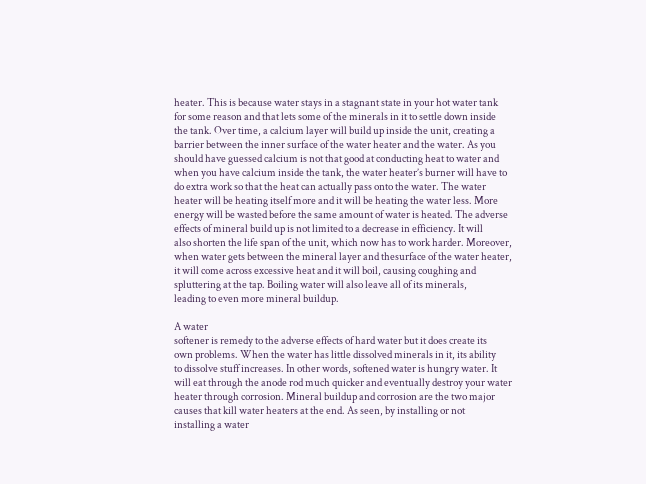heater. This is because water stays in a stagnant state in your hot water tank
for some reason and that lets some of the minerals in it to settle down inside
the tank. Over time, a calcium layer will build up inside the unit, creating a
barrier between the inner surface of the water heater and the water. As you
should have guessed calcium is not that good at conducting heat to water and
when you have calcium inside the tank, the water heater’s burner will have to
do extra work so that the heat can actually pass onto the water. The water
heater will be heating itself more and it will be heating the water less. More
energy will be wasted before the same amount of water is heated. The adverse
effects of mineral build up is not limited to a decrease in efficiency. It will
also shorten the life span of the unit, which now has to work harder. Moreover,
when water gets between the mineral layer and thesurface of the water heater,
it will come across excessive heat and it will boil, causing coughing and
spluttering at the tap. Boiling water will also leave all of its minerals,
leading to even more mineral buildup.

A water
softener is remedy to the adverse effects of hard water but it does create its
own problems. When the water has little dissolved minerals in it, its ability
to dissolve stuff increases. In other words, softened water is hungry water. It
will eat through the anode rod much quicker and eventually destroy your water
heater through corrosion. Mineral buildup and corrosion are the two major
causes that kill water heaters at the end. As seen, by installing or not
installing a water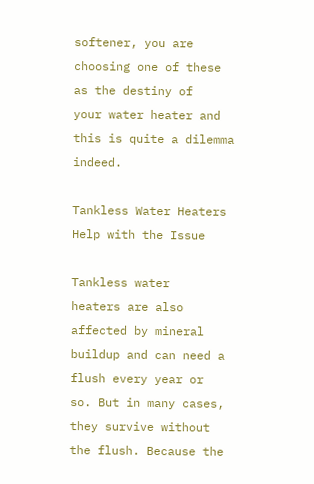softener, you are choosing one of these as the destiny of
your water heater and this is quite a dilemma indeed.

Tankless Water Heaters Help with the Issue

Tankless water
heaters are also affected by mineral buildup and can need a flush every year or
so. But in many cases, they survive without the flush. Because the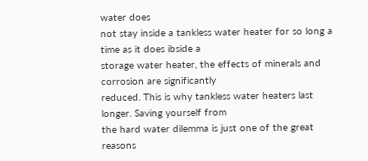water does
not stay inside a tankless water heater for so long a time as it does ibside a
storage water heater, the effects of minerals and corrosion are significantly
reduced. This is why tankless water heaters last longer. Saving yourself from
the hard water dilemma is just one of the great reasons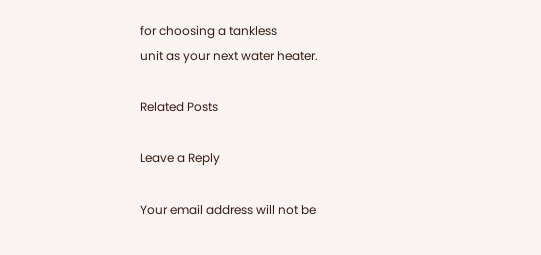for choosing a tankless
unit as your next water heater.

Related Posts

Leave a Reply

Your email address will not be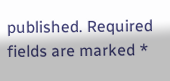published. Required fields are marked *